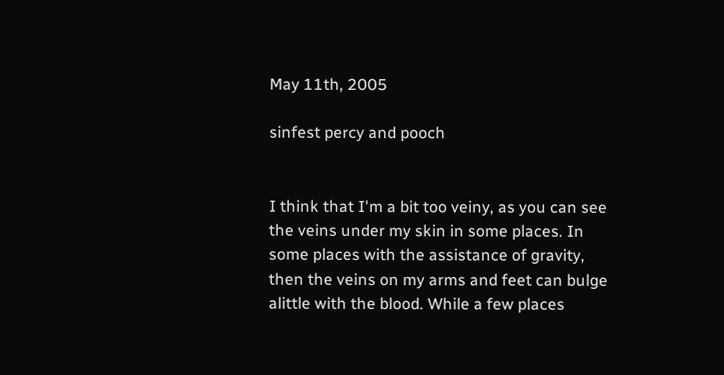May 11th, 2005

sinfest percy and pooch


I think that I'm a bit too veiny, as you can see the veins under my skin in some places. In some places with the assistance of gravity, then the veins on my arms and feet can bulge alittle with the blood. While a few places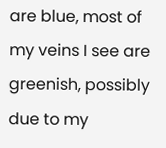are blue, most of my veins I see are greenish, possibly due to my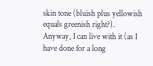skin tone (bluish plus yellowish equals greenish right?).
Anyway, I can live with it (as I have done for a long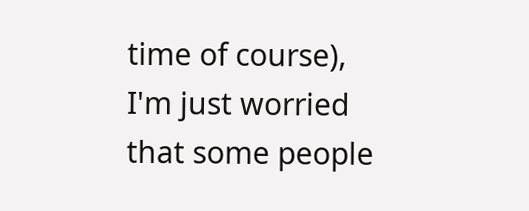time of course), I'm just worried that some people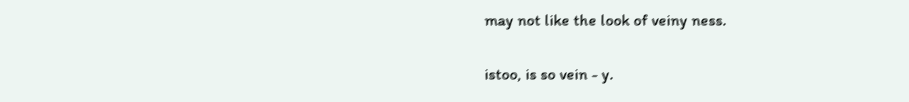may not like the look of veiny ness.

istoo, is so vein - y.